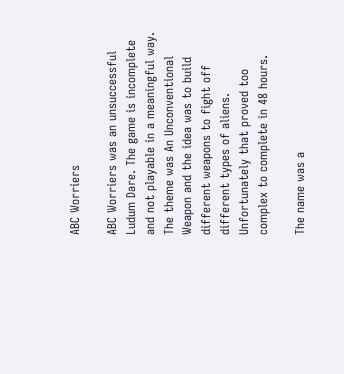ABC Worriers

ABC Worriers was an unsuccessful Ludum Dare. The game is incomplete and not playable in a meaningful way. The theme was An Unconventional Weapon and the idea was to build different weapons to fight off different types of aliens. Unfortunately that proved too complex to complete in 48 hours.

The name was a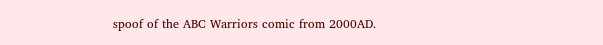spoof of the ABC Warriors comic from 2000AD.